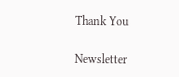Thank You

Newsletter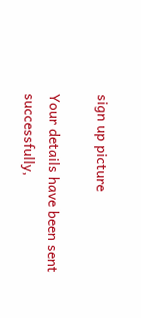sign up picture

Your details have been sent successfully,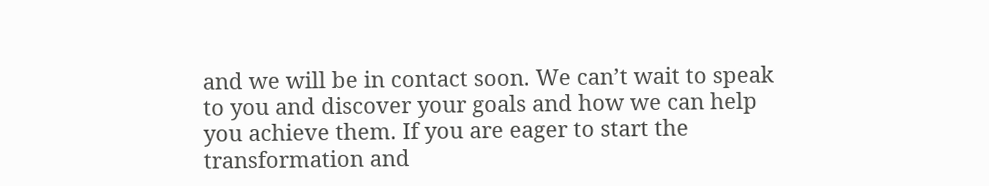and we will be in contact soon. We can’t wait to speak to you and discover your goals and how we can help you achieve them. If you are eager to start the transformation and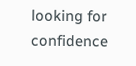looking for confidence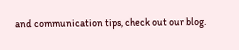and communication tips, check out our blog.